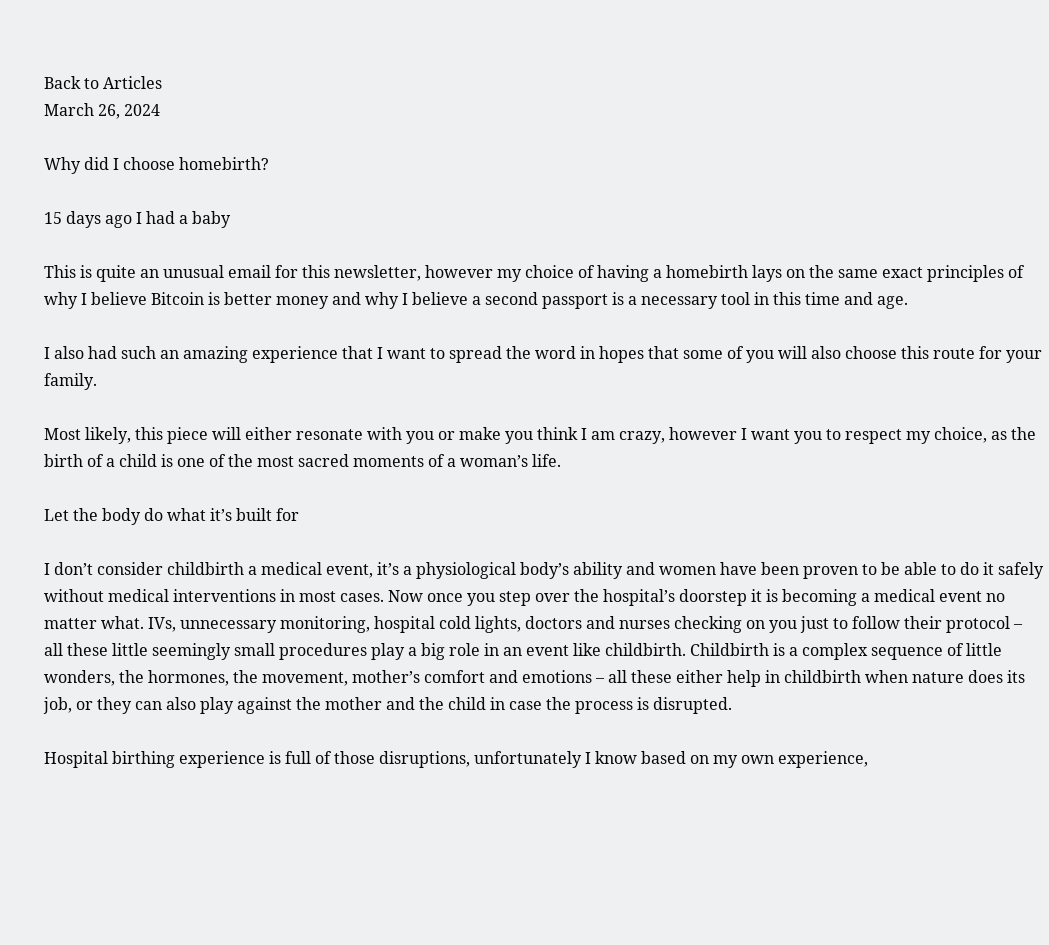Back to Articles
March 26, 2024

Why did I choose homebirth?

15 days ago I had a baby

This is quite an unusual email for this newsletter, however my choice of having a homebirth lays on the same exact principles of why I believe Bitcoin is better money and why I believe a second passport is a necessary tool in this time and age.

I also had such an amazing experience that I want to spread the word in hopes that some of you will also choose this route for your family.

Most likely, this piece will either resonate with you or make you think I am crazy, however I want you to respect my choice, as the birth of a child is one of the most sacred moments of a woman’s life.

Let the body do what it’s built for

I don’t consider childbirth a medical event, it’s a physiological body’s ability and women have been proven to be able to do it safely without medical interventions in most cases. Now once you step over the hospital’s doorstep it is becoming a medical event no matter what. IVs, unnecessary monitoring, hospital cold lights, doctors and nurses checking on you just to follow their protocol – all these little seemingly small procedures play a big role in an event like childbirth. Childbirth is a complex sequence of little wonders, the hormones, the movement, mother’s comfort and emotions – all these either help in childbirth when nature does its job, or they can also play against the mother and the child in case the process is disrupted.

Hospital birthing experience is full of those disruptions, unfortunately I know based on my own experience,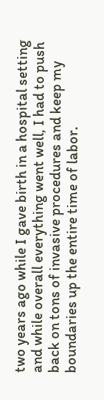two years ago while I gave birth in a hospital setting and while overall everything went well, I had to push back on tons of invasive procedures and keep my boundaries up the entire time of labor.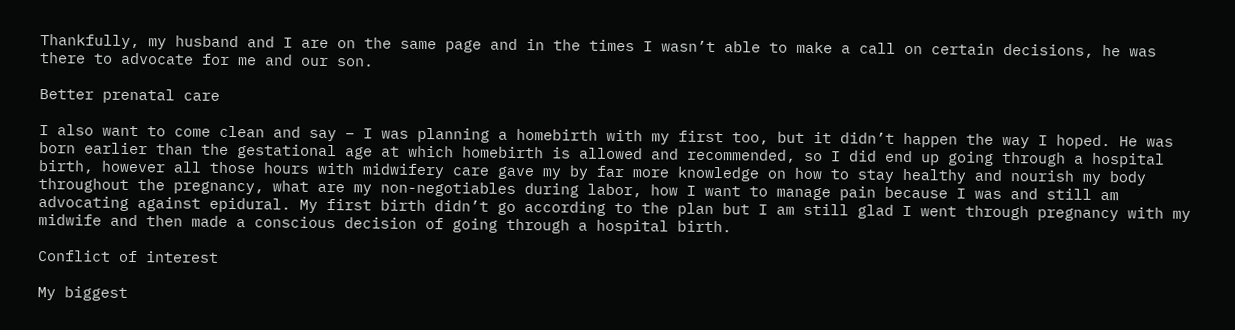Thankfully, my husband and I are on the same page and in the times I wasn’t able to make a call on certain decisions, he was there to advocate for me and our son.

Better prenatal care

I also want to come clean and say – I was planning a homebirth with my first too, but it didn’t happen the way I hoped. He was born earlier than the gestational age at which homebirth is allowed and recommended, so I did end up going through a hospital birth, however all those hours with midwifery care gave my by far more knowledge on how to stay healthy and nourish my body throughout the pregnancy, what are my non-negotiables during labor, how I want to manage pain because I was and still am advocating against epidural. My first birth didn’t go according to the plan but I am still glad I went through pregnancy with my midwife and then made a conscious decision of going through a hospital birth.

Conflict of interest

My biggest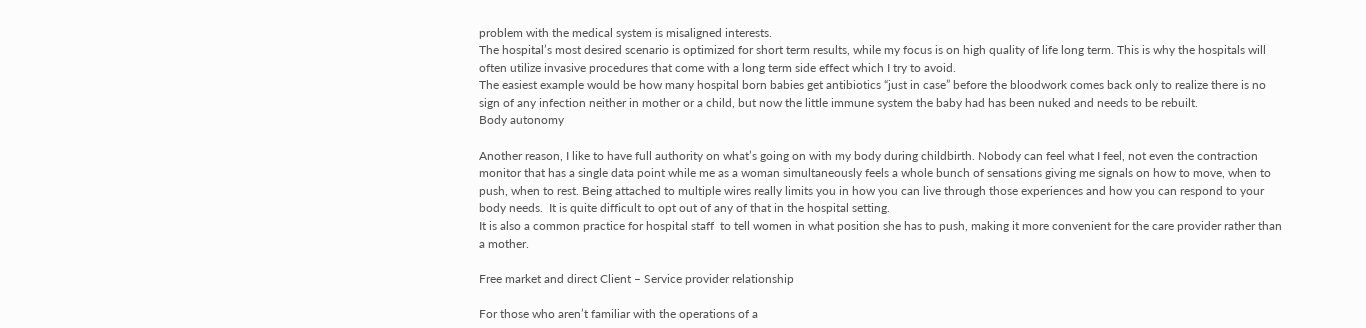problem with the medical system is misaligned interests.
The hospital’s most desired scenario is optimized for short term results, while my focus is on high quality of life long term. This is why the hospitals will often utilize invasive procedures that come with a long term side effect which I try to avoid.
The easiest example would be how many hospital born babies get antibiotics “just in case” before the bloodwork comes back only to realize there is no sign of any infection neither in mother or a child, but now the little immune system the baby had has been nuked and needs to be rebuilt.
Body autonomy

Another reason, I like to have full authority on what’s going on with my body during childbirth. Nobody can feel what I feel, not even the contraction monitor that has a single data point while me as a woman simultaneously feels a whole bunch of sensations giving me signals on how to move, when to push, when to rest. Being attached to multiple wires really limits you in how you can live through those experiences and how you can respond to your body needs.  It is quite difficult to opt out of any of that in the hospital setting.
It is also a common practice for hospital staff  to tell women in what position she has to push, making it more convenient for the care provider rather than a mother.

Free market and direct Client – Service provider relationship

For those who aren’t familiar with the operations of a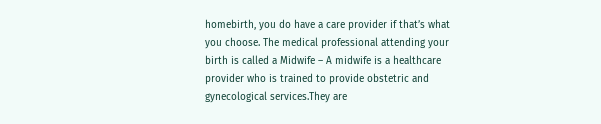homebirth, you do have a care provider if that’s what you choose. The medical professional attending your birth is called a Midwife – A midwife is a healthcare provider who is trained to provide obstetric and gynecological services.They are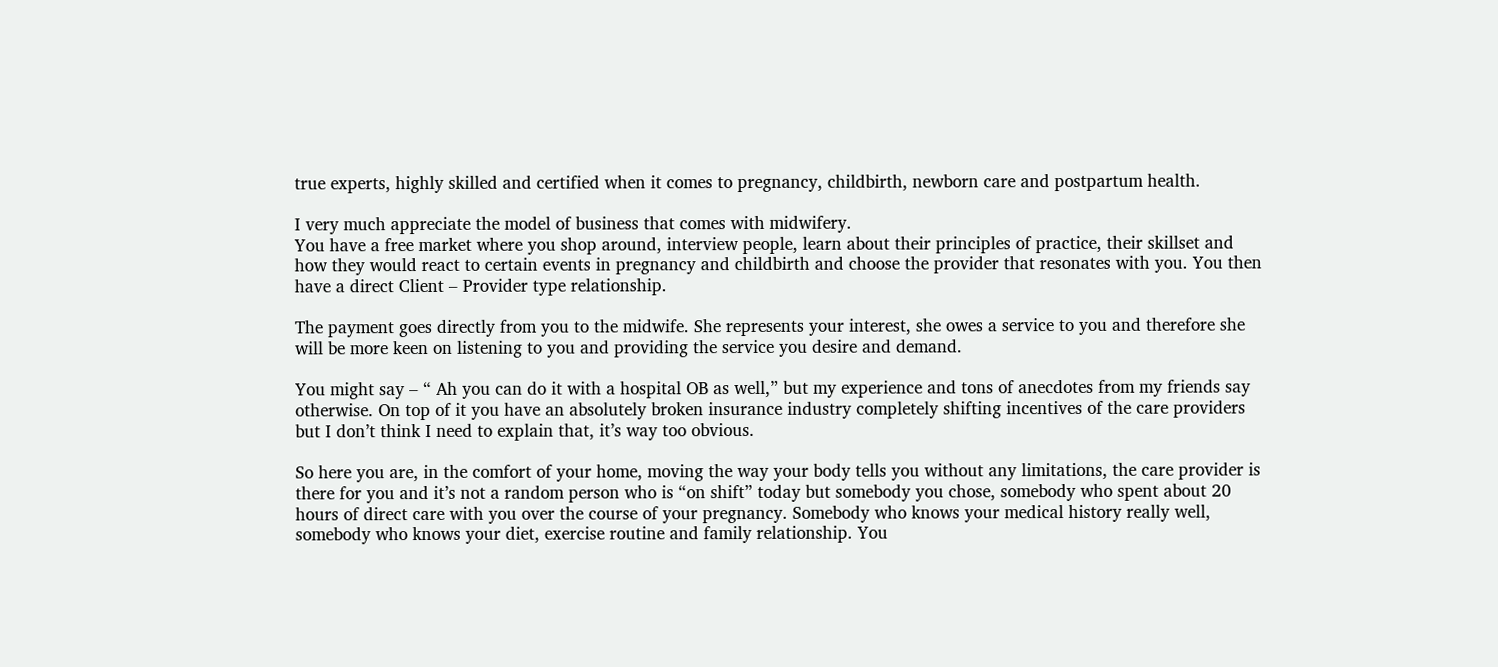true experts, highly skilled and certified when it comes to pregnancy, childbirth, newborn care and postpartum health.

I very much appreciate the model of business that comes with midwifery.
You have a free market where you shop around, interview people, learn about their principles of practice, their skillset and how they would react to certain events in pregnancy and childbirth and choose the provider that resonates with you. You then have a direct Client – Provider type relationship.

The payment goes directly from you to the midwife. She represents your interest, she owes a service to you and therefore she will be more keen on listening to you and providing the service you desire and demand.

You might say – “ Ah you can do it with a hospital OB as well,” but my experience and tons of anecdotes from my friends say otherwise. On top of it you have an absolutely broken insurance industry completely shifting incentives of the care providers but I don’t think I need to explain that, it’s way too obvious.

So here you are, in the comfort of your home, moving the way your body tells you without any limitations, the care provider is there for you and it’s not a random person who is “on shift” today but somebody you chose, somebody who spent about 20 hours of direct care with you over the course of your pregnancy. Somebody who knows your medical history really well, somebody who knows your diet, exercise routine and family relationship. You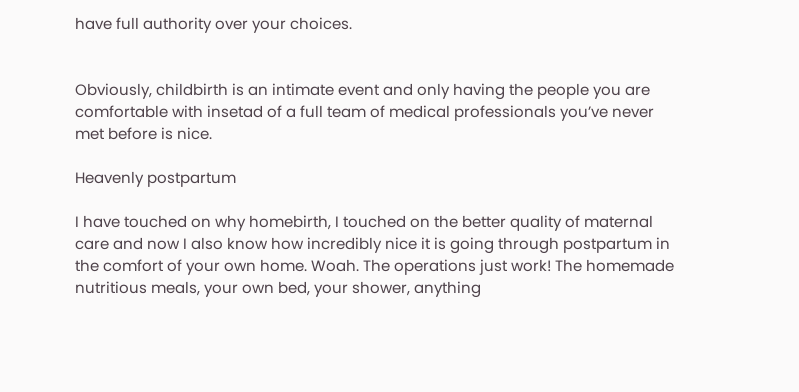have full authority over your choices.


Obviously, childbirth is an intimate event and only having the people you are comfortable with insetad of a full team of medical professionals you’ve never met before is nice.

Heavenly postpartum

I have touched on why homebirth, I touched on the better quality of maternal care and now I also know how incredibly nice it is going through postpartum in the comfort of your own home. Woah. The operations just work! The homemade nutritious meals, your own bed, your shower, anything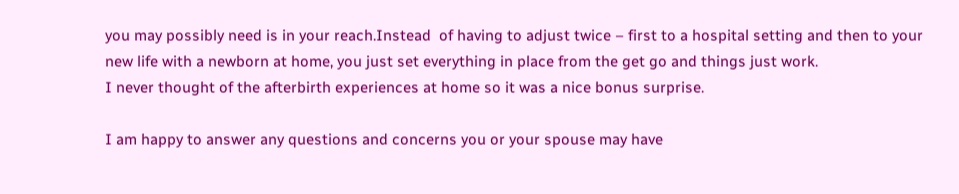you may possibly need is in your reach.Instead  of having to adjust twice – first to a hospital setting and then to your new life with a newborn at home, you just set everything in place from the get go and things just work.
I never thought of the afterbirth experiences at home so it was a nice bonus surprise.

I am happy to answer any questions and concerns you or your spouse may have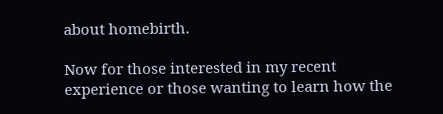about homebirth.

Now for those interested in my recent experience or those wanting to learn how the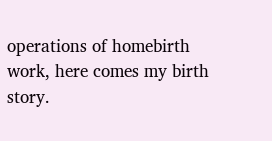operations of homebirth work, here comes my birth story.